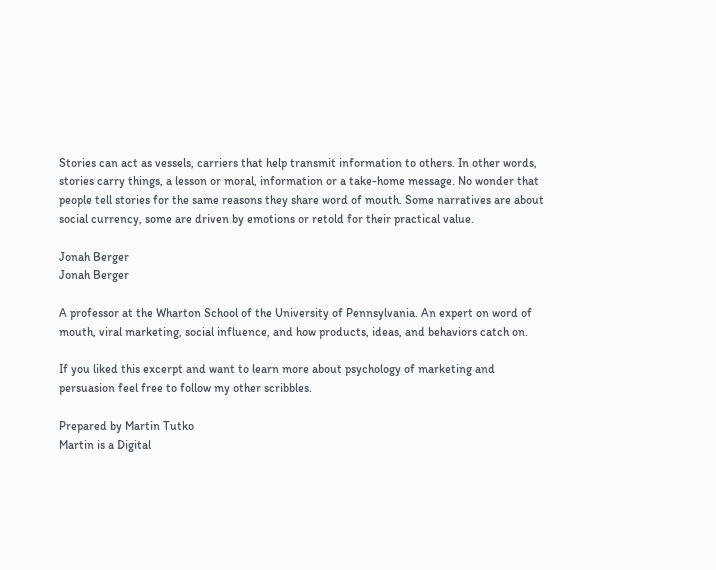Stories can act as vessels, carriers that help transmit information to others. In other words, stories carry things, a lesson or moral, information or a take-home message. No wonder that people tell stories for the same reasons they share word of mouth. Some narratives are about social currency, some are driven by emotions or retold for their practical value.

Jonah Berger
Jonah Berger

A professor at the Wharton School of the University of Pennsylvania. An expert on word of mouth, viral marketing, social influence, and how products, ideas, and behaviors catch on.

If you liked this excerpt and want to learn more about psychology of marketing and persuasion feel free to follow my other scribbles.

Prepared by Martin Tutko
Martin is a Digital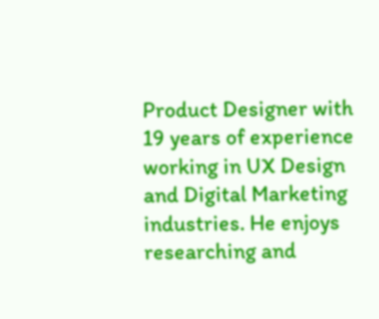Product Designer with 19 years of experience working in UX Design and Digital Marketing industries. He enjoys researching and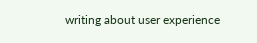writing about user experience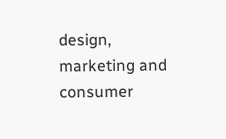design, marketing and consumer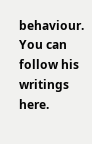behaviour. You can follow his writings here.